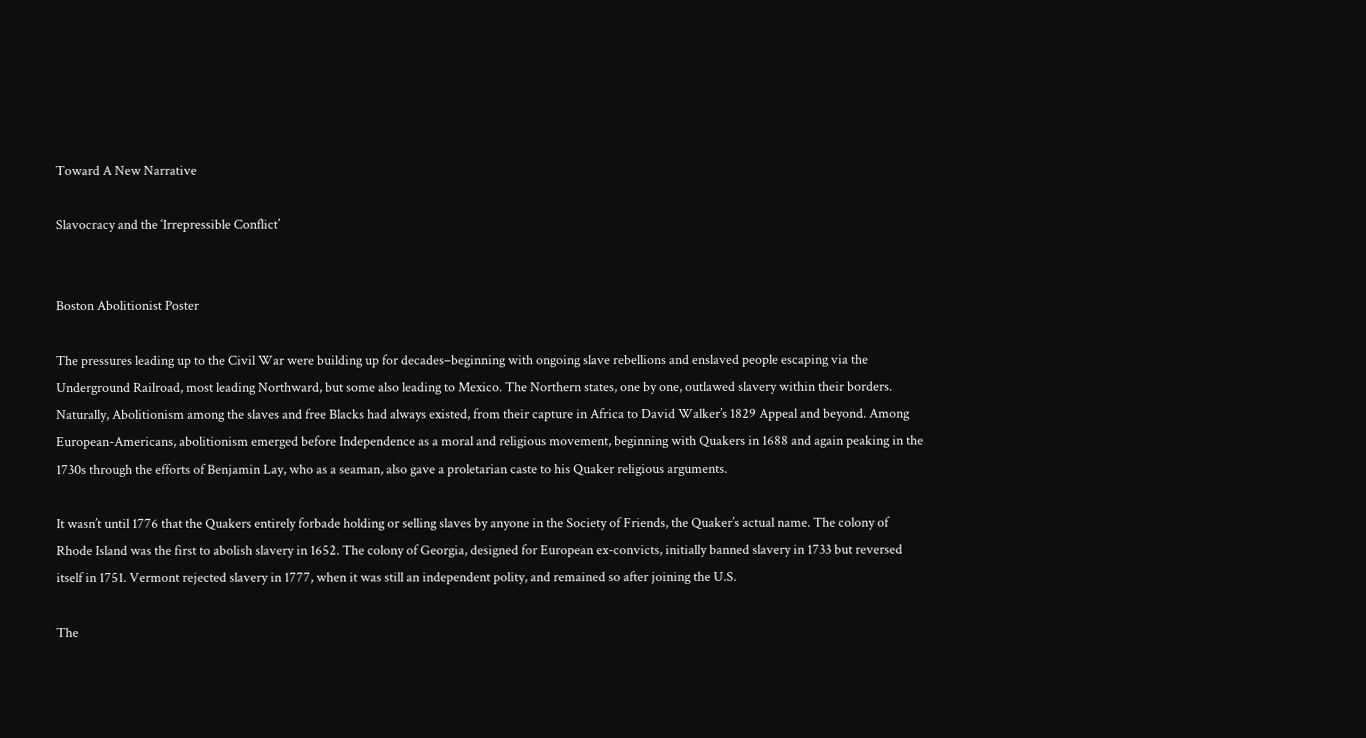Toward A New Narrative

Slavocracy and the ‘Irrepressible Conflict’


Boston Abolitionist Poster

The pressures leading up to the Civil War were building up for decades–beginning with ongoing slave rebellions and enslaved people escaping via the Underground Railroad, most leading Northward, but some also leading to Mexico. The Northern states, one by one, outlawed slavery within their borders. Naturally, Abolitionism among the slaves and free Blacks had always existed, from their capture in Africa to David Walker’s 1829 Appeal and beyond. Among European-Americans, abolitionism emerged before Independence as a moral and religious movement, beginning with Quakers in 1688 and again peaking in the 1730s through the efforts of Benjamin Lay, who as a seaman, also gave a proletarian caste to his Quaker religious arguments.

It wasn’t until 1776 that the Quakers entirely forbade holding or selling slaves by anyone in the Society of Friends, the Quaker’s actual name. The colony of Rhode Island was the first to abolish slavery in 1652. The colony of Georgia, designed for European ex-convicts, initially banned slavery in 1733 but reversed itself in 1751. Vermont rejected slavery in 1777, when it was still an independent polity, and remained so after joining the U.S.

The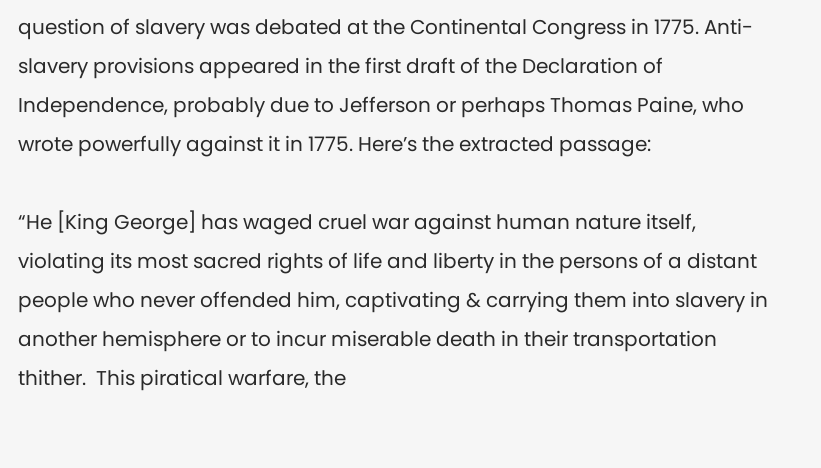question of slavery was debated at the Continental Congress in 1775. Anti-slavery provisions appeared in the first draft of the Declaration of Independence, probably due to Jefferson or perhaps Thomas Paine, who wrote powerfully against it in 1775. Here’s the extracted passage:

“He [King George] has waged cruel war against human nature itself, violating its most sacred rights of life and liberty in the persons of a distant people who never offended him, captivating & carrying them into slavery in another hemisphere or to incur miserable death in their transportation thither.  This piratical warfare, the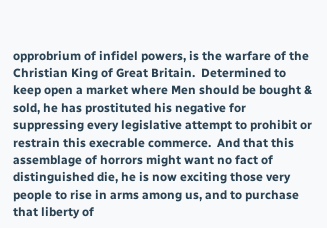opprobrium of infidel powers, is the warfare of the Christian King of Great Britain.  Determined to keep open a market where Men should be bought & sold, he has prostituted his negative for suppressing every legislative attempt to prohibit or restrain this execrable commerce.  And that this assemblage of horrors might want no fact of distinguished die, he is now exciting those very people to rise in arms among us, and to purchase that liberty of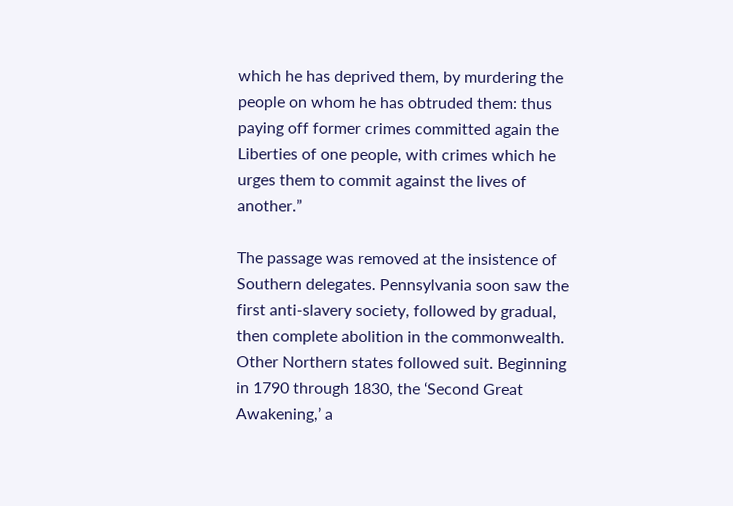which he has deprived them, by murdering the people on whom he has obtruded them: thus paying off former crimes committed again the Liberties of one people, with crimes which he urges them to commit against the lives of another.”

The passage was removed at the insistence of Southern delegates. Pennsylvania soon saw the first anti-slavery society, followed by gradual, then complete abolition in the commonwealth. Other Northern states followed suit. Beginning in 1790 through 1830, the ‘Second Great Awakening,’ a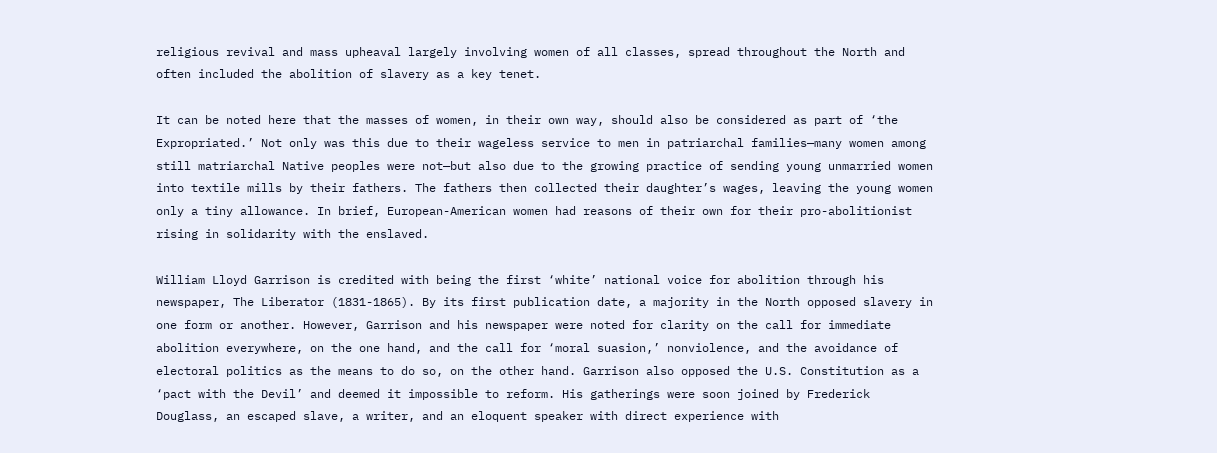religious revival and mass upheaval largely involving women of all classes, spread throughout the North and often included the abolition of slavery as a key tenet.

It can be noted here that the masses of women, in their own way, should also be considered as part of ‘the Expropriated.’ Not only was this due to their wageless service to men in patriarchal families—many women among still matriarchal Native peoples were not—but also due to the growing practice of sending young unmarried women into textile mills by their fathers. The fathers then collected their daughter’s wages, leaving the young women only a tiny allowance. In brief, European-American women had reasons of their own for their pro-abolitionist rising in solidarity with the enslaved.

William Lloyd Garrison is credited with being the first ‘white’ national voice for abolition through his newspaper, The Liberator (1831-1865). By its first publication date, a majority in the North opposed slavery in one form or another. However, Garrison and his newspaper were noted for clarity on the call for immediate abolition everywhere, on the one hand, and the call for ‘moral suasion,’ nonviolence, and the avoidance of electoral politics as the means to do so, on the other hand. Garrison also opposed the U.S. Constitution as a ‘pact with the Devil’ and deemed it impossible to reform. His gatherings were soon joined by Frederick Douglass, an escaped slave, a writer, and an eloquent speaker with direct experience with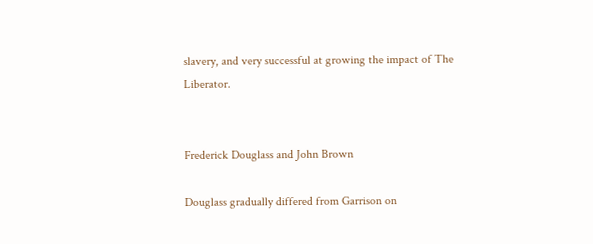slavery, and very successful at growing the impact of The Liberator.


Frederick Douglass and John Brown

Douglass gradually differed from Garrison on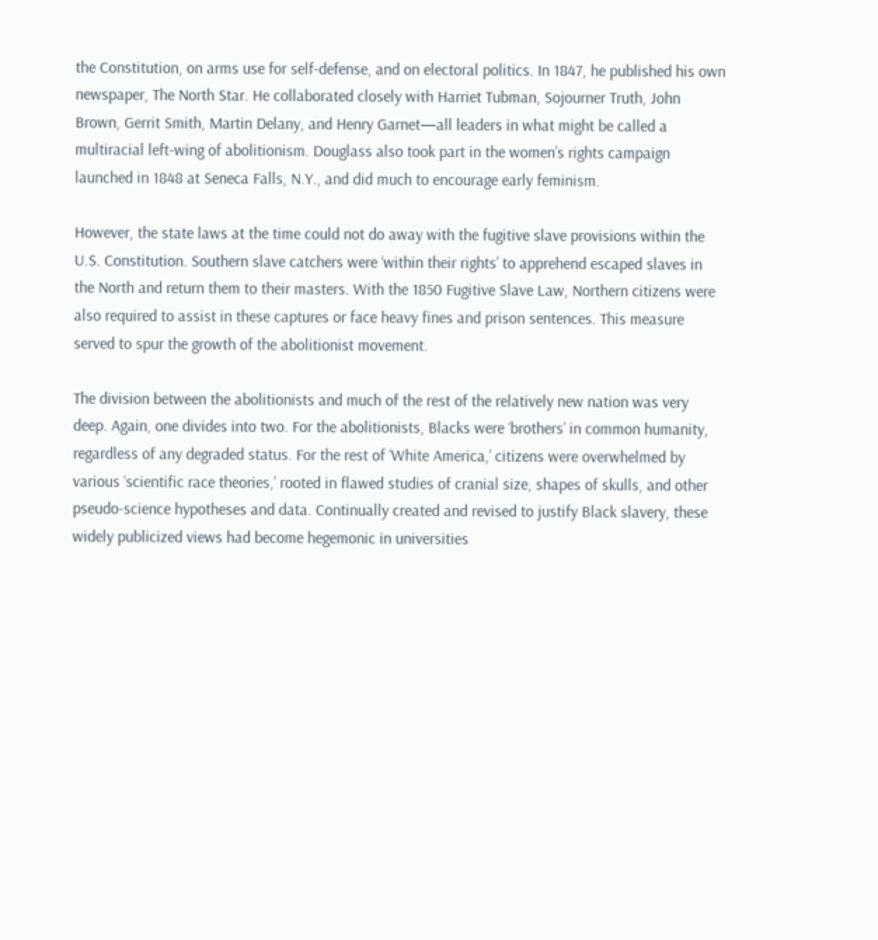the Constitution, on arms use for self-defense, and on electoral politics. In 1847, he published his own newspaper, The North Star. He collaborated closely with Harriet Tubman, Sojourner Truth, John Brown, Gerrit Smith, Martin Delany, and Henry Garnet—all leaders in what might be called a multiracial left-wing of abolitionism. Douglass also took part in the women’s rights campaign launched in 1848 at Seneca Falls, N.Y., and did much to encourage early feminism.

However, the state laws at the time could not do away with the fugitive slave provisions within the U.S. Constitution. Southern slave catchers were ‘within their rights’ to apprehend escaped slaves in the North and return them to their masters. With the 1850 Fugitive Slave Law, Northern citizens were also required to assist in these captures or face heavy fines and prison sentences. This measure served to spur the growth of the abolitionist movement.

The division between the abolitionists and much of the rest of the relatively new nation was very deep. Again, one divides into two. For the abolitionists, Blacks were ‘brothers’ in common humanity, regardless of any degraded status. For the rest of ‘White America,’ citizens were overwhelmed by various ‘scientific race theories,’ rooted in flawed studies of cranial size, shapes of skulls, and other pseudo-science hypotheses and data. Continually created and revised to justify Black slavery, these widely publicized views had become hegemonic in universities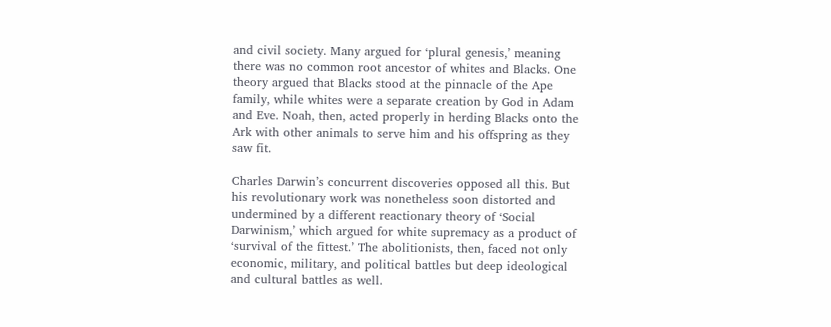and civil society. Many argued for ‘plural genesis,’ meaning there was no common root ancestor of whites and Blacks. One theory argued that Blacks stood at the pinnacle of the Ape family, while whites were a separate creation by God in Adam and Eve. Noah, then, acted properly in herding Blacks onto the Ark with other animals to serve him and his offspring as they saw fit.

Charles Darwin’s concurrent discoveries opposed all this. But his revolutionary work was nonetheless soon distorted and undermined by a different reactionary theory of ‘Social Darwinism,’ which argued for white supremacy as a product of ‘survival of the fittest.’ The abolitionists, then, faced not only economic, military, and political battles but deep ideological and cultural battles as well.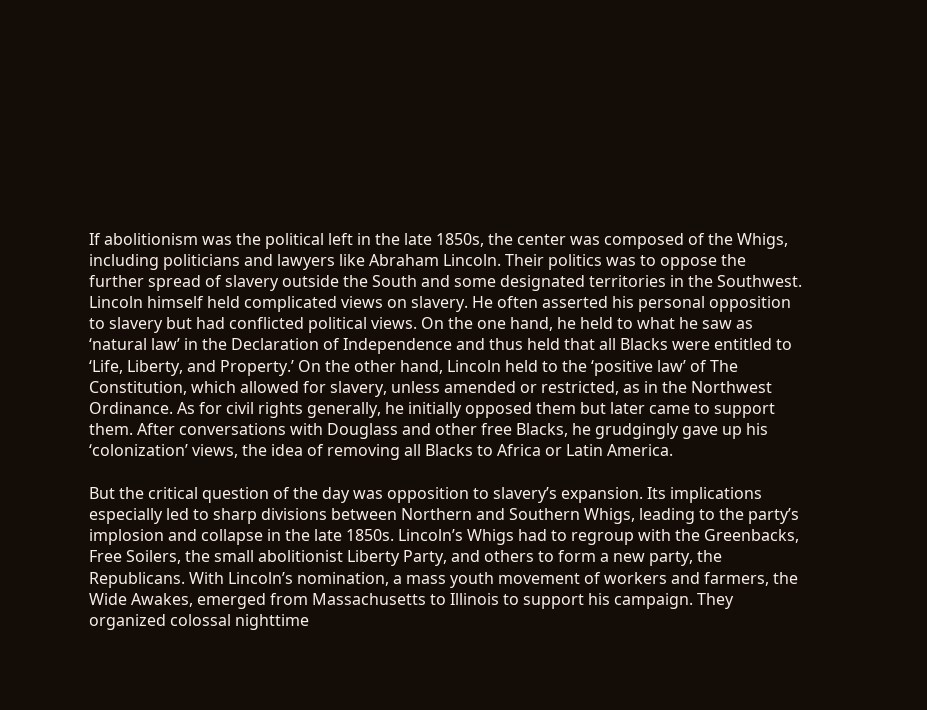If abolitionism was the political left in the late 1850s, the center was composed of the Whigs, including politicians and lawyers like Abraham Lincoln. Their politics was to oppose the further spread of slavery outside the South and some designated territories in the Southwest. Lincoln himself held complicated views on slavery. He often asserted his personal opposition to slavery but had conflicted political views. On the one hand, he held to what he saw as ‘natural law’ in the Declaration of Independence and thus held that all Blacks were entitled to ‘Life, Liberty, and Property.’ On the other hand, Lincoln held to the ‘positive law’ of The Constitution, which allowed for slavery, unless amended or restricted, as in the Northwest Ordinance. As for civil rights generally, he initially opposed them but later came to support them. After conversations with Douglass and other free Blacks, he grudgingly gave up his ‘colonization’ views, the idea of removing all Blacks to Africa or Latin America.

But the critical question of the day was opposition to slavery’s expansion. Its implications especially led to sharp divisions between Northern and Southern Whigs, leading to the party’s implosion and collapse in the late 1850s. Lincoln’s Whigs had to regroup with the Greenbacks, Free Soilers, the small abolitionist Liberty Party, and others to form a new party, the Republicans. With Lincoln’s nomination, a mass youth movement of workers and farmers, the Wide Awakes, emerged from Massachusetts to Illinois to support his campaign. They organized colossal nighttime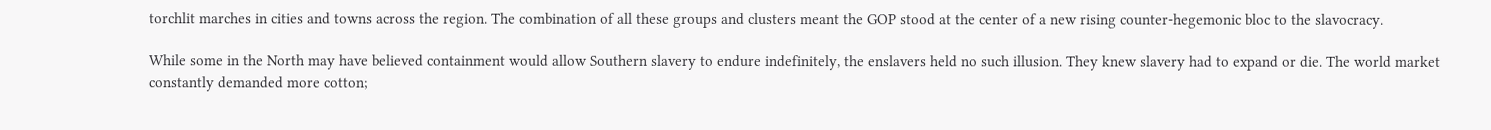torchlit marches in cities and towns across the region. The combination of all these groups and clusters meant the GOP stood at the center of a new rising counter-hegemonic bloc to the slavocracy.

While some in the North may have believed containment would allow Southern slavery to endure indefinitely, the enslavers held no such illusion. They knew slavery had to expand or die. The world market constantly demanded more cotton;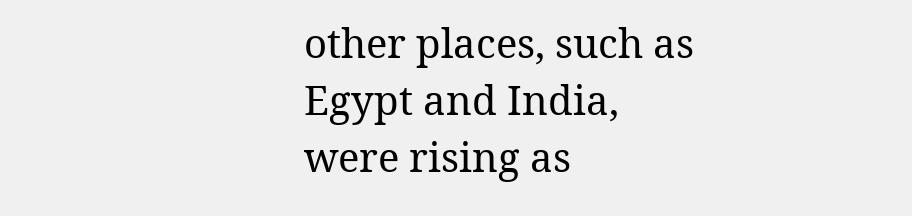other places, such as Egypt and India, were rising as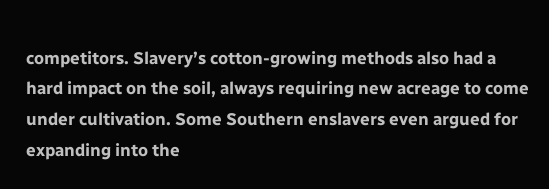competitors. Slavery’s cotton-growing methods also had a hard impact on the soil, always requiring new acreage to come under cultivation. Some Southern enslavers even argued for expanding into the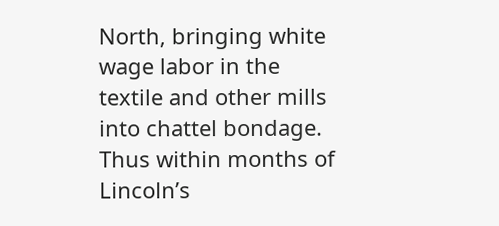North, bringing white wage labor in the textile and other mills into chattel bondage. Thus within months of Lincoln’s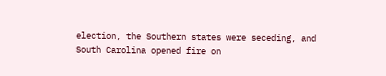election, the Southern states were seceding, and South Carolina opened fire on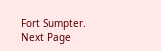Fort Sumpter. Next Page